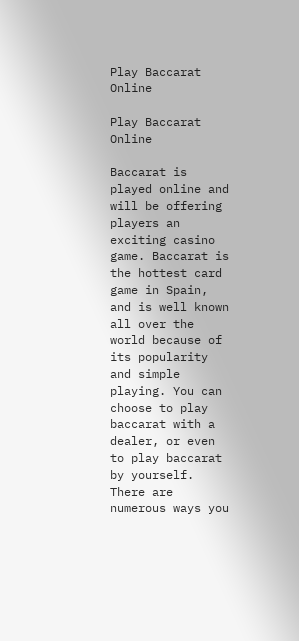Play Baccarat Online

Play Baccarat Online

Baccarat is played online and will be offering players an exciting casino game. Baccarat is the hottest card game in Spain, and is well known all over the world because of its popularity and simple playing. You can choose to play baccarat with a dealer, or even to play baccarat by yourself. There are numerous ways you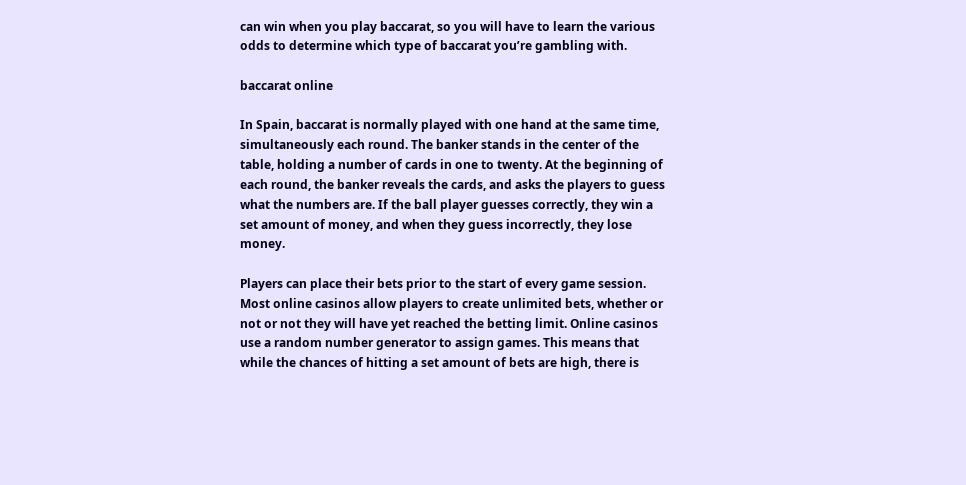can win when you play baccarat, so you will have to learn the various odds to determine which type of baccarat you’re gambling with.

baccarat online

In Spain, baccarat is normally played with one hand at the same time, simultaneously each round. The banker stands in the center of the table, holding a number of cards in one to twenty. At the beginning of each round, the banker reveals the cards, and asks the players to guess what the numbers are. If the ball player guesses correctly, they win a set amount of money, and when they guess incorrectly, they lose money.

Players can place their bets prior to the start of every game session. Most online casinos allow players to create unlimited bets, whether or not or not they will have yet reached the betting limit. Online casinos use a random number generator to assign games. This means that while the chances of hitting a set amount of bets are high, there is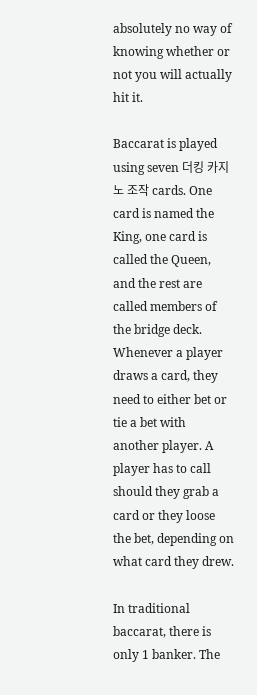absolutely no way of knowing whether or not you will actually hit it.

Baccarat is played using seven 더킹 카지노 조작 cards. One card is named the King, one card is called the Queen, and the rest are called members of the bridge deck. Whenever a player draws a card, they need to either bet or tie a bet with another player. A player has to call should they grab a card or they loose the bet, depending on what card they drew.

In traditional baccarat, there is only 1 banker. The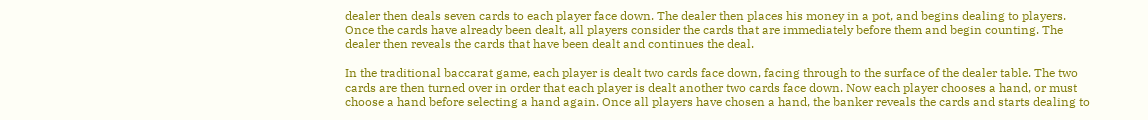dealer then deals seven cards to each player face down. The dealer then places his money in a pot, and begins dealing to players. Once the cards have already been dealt, all players consider the cards that are immediately before them and begin counting. The dealer then reveals the cards that have been dealt and continues the deal.

In the traditional baccarat game, each player is dealt two cards face down, facing through to the surface of the dealer table. The two cards are then turned over in order that each player is dealt another two cards face down. Now each player chooses a hand, or must choose a hand before selecting a hand again. Once all players have chosen a hand, the banker reveals the cards and starts dealing to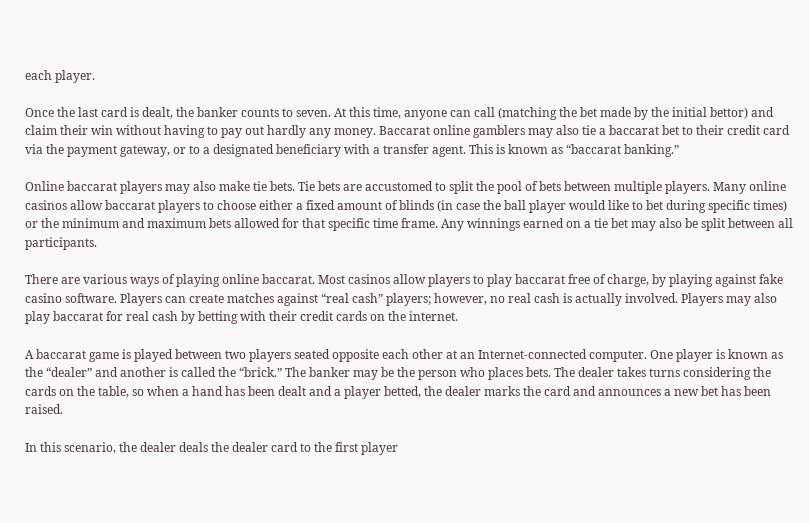each player.

Once the last card is dealt, the banker counts to seven. At this time, anyone can call (matching the bet made by the initial bettor) and claim their win without having to pay out hardly any money. Baccarat online gamblers may also tie a baccarat bet to their credit card via the payment gateway, or to a designated beneficiary with a transfer agent. This is known as “baccarat banking.”

Online baccarat players may also make tie bets. Tie bets are accustomed to split the pool of bets between multiple players. Many online casinos allow baccarat players to choose either a fixed amount of blinds (in case the ball player would like to bet during specific times) or the minimum and maximum bets allowed for that specific time frame. Any winnings earned on a tie bet may also be split between all participants.

There are various ways of playing online baccarat. Most casinos allow players to play baccarat free of charge, by playing against fake casino software. Players can create matches against “real cash” players; however, no real cash is actually involved. Players may also play baccarat for real cash by betting with their credit cards on the internet.

A baccarat game is played between two players seated opposite each other at an Internet-connected computer. One player is known as the “dealer” and another is called the “brick.” The banker may be the person who places bets. The dealer takes turns considering the cards on the table, so when a hand has been dealt and a player betted, the dealer marks the card and announces a new bet has been raised.

In this scenario, the dealer deals the dealer card to the first player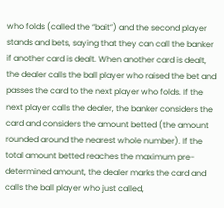who folds (called the “bait”) and the second player stands and bets, saying that they can call the banker if another card is dealt. When another card is dealt, the dealer calls the ball player who raised the bet and passes the card to the next player who folds. If the next player calls the dealer, the banker considers the card and considers the amount betted (the amount rounded around the nearest whole number). If the total amount betted reaches the maximum pre-determined amount, the dealer marks the card and calls the ball player who just called,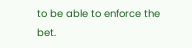to be able to enforce the bet.